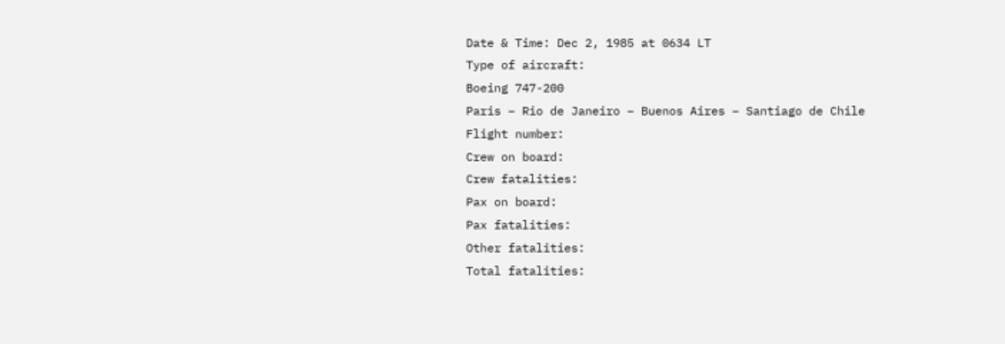Date & Time: Dec 2, 1985 at 0634 LT
Type of aircraft:
Boeing 747-200
Paris – Rio de Janeiro – Buenos Aires – Santiago de Chile
Flight number:
Crew on board:
Crew fatalities:
Pax on board:
Pax fatalities:
Other fatalities:
Total fatalities: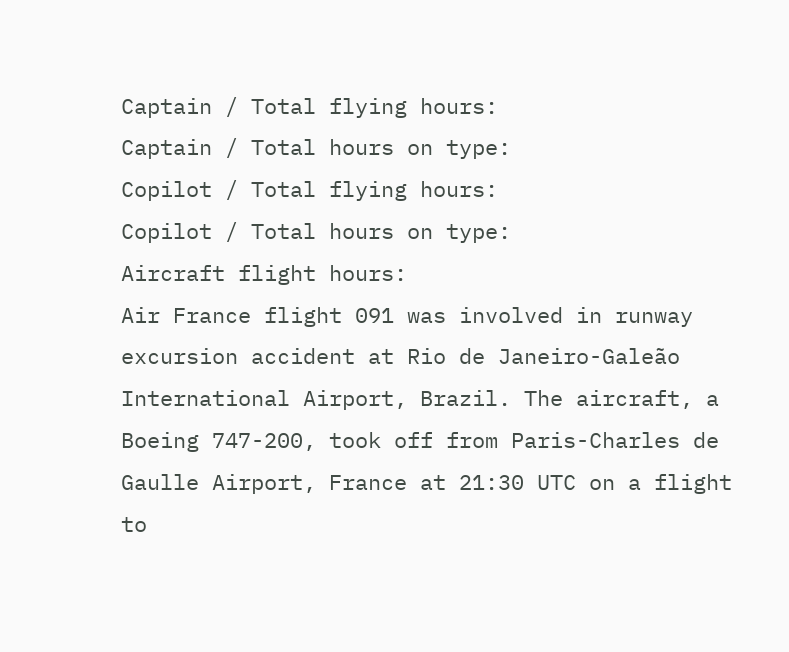Captain / Total flying hours:
Captain / Total hours on type:
Copilot / Total flying hours:
Copilot / Total hours on type:
Aircraft flight hours:
Air France flight 091 was involved in runway excursion accident at Rio de Janeiro-Galeão International Airport, Brazil. The aircraft, a Boeing 747-200, took off from Paris-Charles de Gaulle Airport, France at 21:30 UTC on a flight to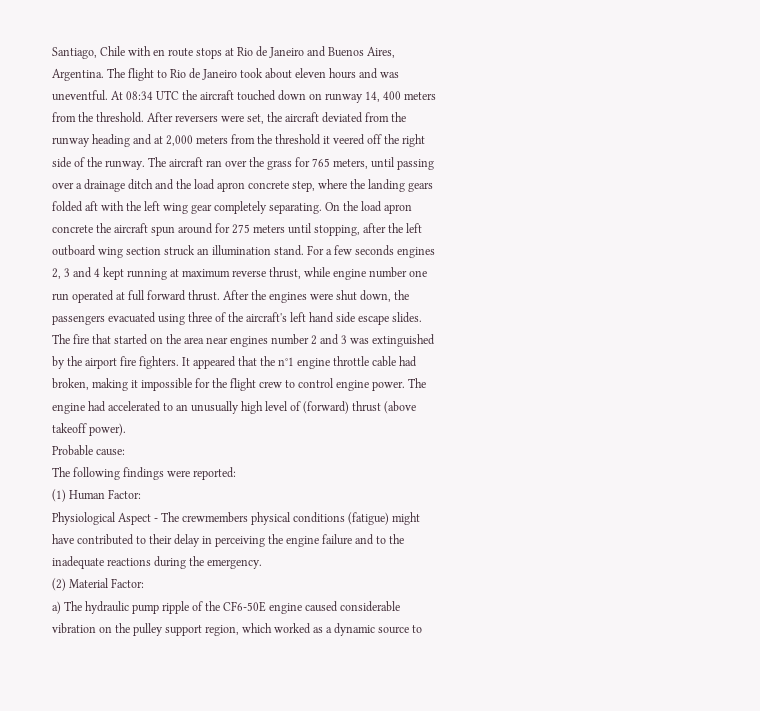Santiago, Chile with en route stops at Rio de Janeiro and Buenos Aires, Argentina. The flight to Rio de Janeiro took about eleven hours and was uneventful. At 08:34 UTC the aircraft touched down on runway 14, 400 meters from the threshold. After reversers were set, the aircraft deviated from the runway heading and at 2,000 meters from the threshold it veered off the right side of the runway. The aircraft ran over the grass for 765 meters, until passing over a drainage ditch and the load apron concrete step, where the landing gears folded aft with the left wing gear completely separating. On the load apron concrete the aircraft spun around for 275 meters until stopping, after the left outboard wing section struck an illumination stand. For a few seconds engines 2, 3 and 4 kept running at maximum reverse thrust, while engine number one run operated at full forward thrust. After the engines were shut down, the passengers evacuated using three of the aircraft's left hand side escape slides. The fire that started on the area near engines number 2 and 3 was extinguished by the airport fire fighters. It appeared that the n°1 engine throttle cable had broken, making it impossible for the flight crew to control engine power. The engine had accelerated to an unusually high level of (forward) thrust (above takeoff power).
Probable cause:
The following findings were reported:
(1) Human Factor:
Physiological Aspect - The crewmembers physical conditions (fatigue) might have contributed to their delay in perceiving the engine failure and to the inadequate reactions during the emergency.
(2) Material Factor:
a) The hydraulic pump ripple of the CF6-50E engine caused considerable vibration on the pulley support region, which worked as a dynamic source to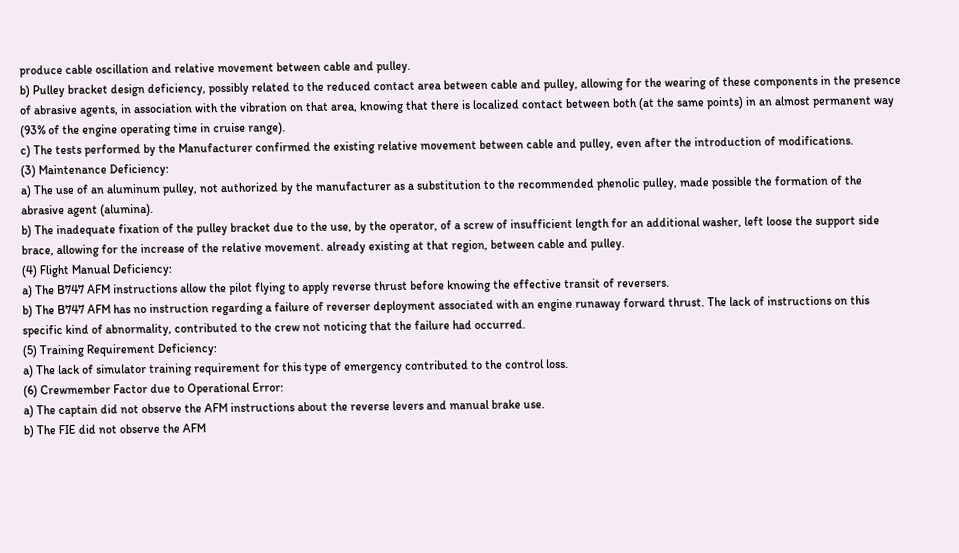produce cable oscillation and relative movement between cable and pulley.
b) Pulley bracket design deficiency, possibly related to the reduced contact area between cable and pulley, allowing for the wearing of these components in the presence of abrasive agents, in association with the vibration on that area, knowing that there is localized contact between both (at the same points) in an almost permanent way (93% of the engine operating time in cruise range).
c) The tests performed by the Manufacturer confirmed the existing relative movement between cable and pulley, even after the introduction of modifications.
(3) Maintenance Deficiency:
a) The use of an aluminum pulley, not authorized by the manufacturer as a substitution to the recommended phenolic pulley, made possible the formation of the abrasive agent (alumina).
b) The inadequate fixation of the pulley bracket due to the use, by the operator, of a screw of insufficient length for an additional washer, left loose the support side brace, allowing for the increase of the relative movement. already existing at that region, between cable and pulley.
(4) Flight Manual Deficiency:
a) The B747 AFM instructions allow the pilot flying to apply reverse thrust before knowing the effective transit of reversers.
b) The B747 AFM has no instruction regarding a failure of reverser deployment associated with an engine runaway forward thrust. The lack of instructions on this specific kind of abnormality, contributed to the crew not noticing that the failure had occurred.
(5) Training Requirement Deficiency:
a) The lack of simulator training requirement for this type of emergency contributed to the control loss.
(6) Crewmember Factor due to Operational Error:
a) The captain did not observe the AFM instructions about the reverse levers and manual brake use.
b) The FIE did not observe the AFM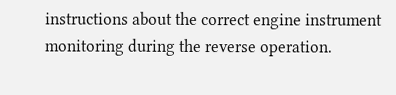instructions about the correct engine instrument monitoring during the reverse operation.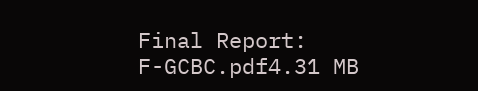Final Report:
F-GCBC.pdf4.31 MB